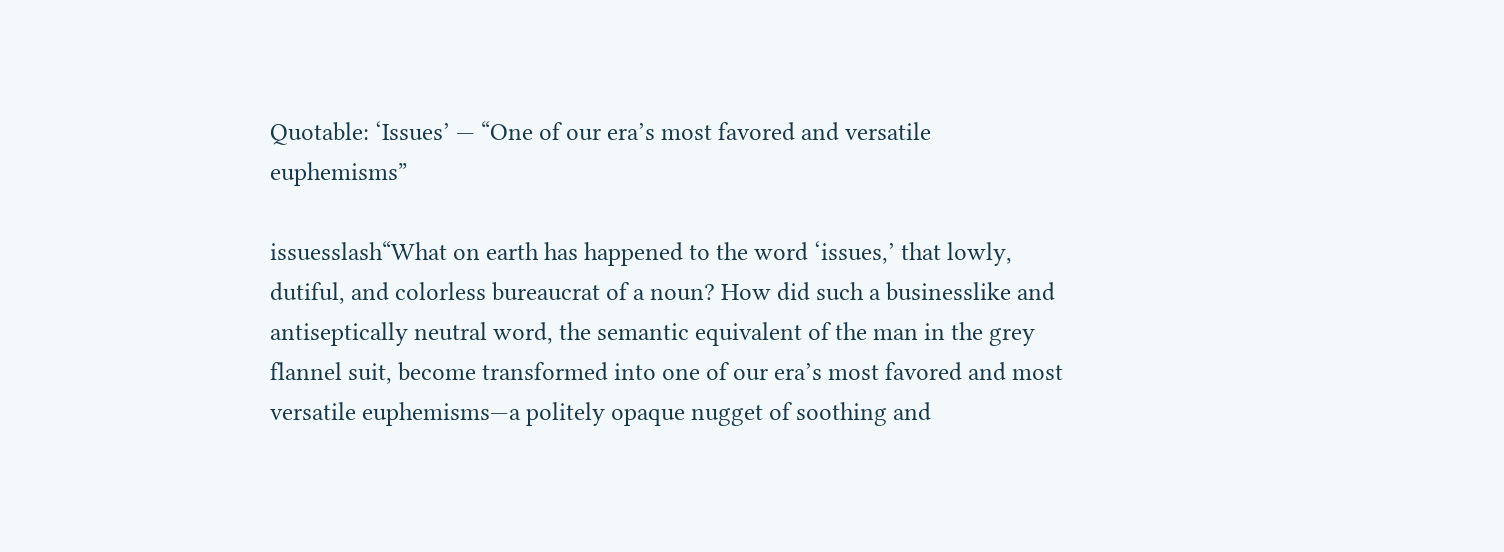Quotable: ‘Issues’ — “One of our era’s most favored and versatile euphemisms”

issuesslash“What on earth has happened to the word ‘issues,’ that lowly, dutiful, and colorless bureaucrat of a noun? How did such a businesslike and antiseptically neutral word, the semantic equivalent of the man in the grey flannel suit, become transformed into one of our era’s most favored and most versatile euphemisms—a politely opaque nugget of soothing and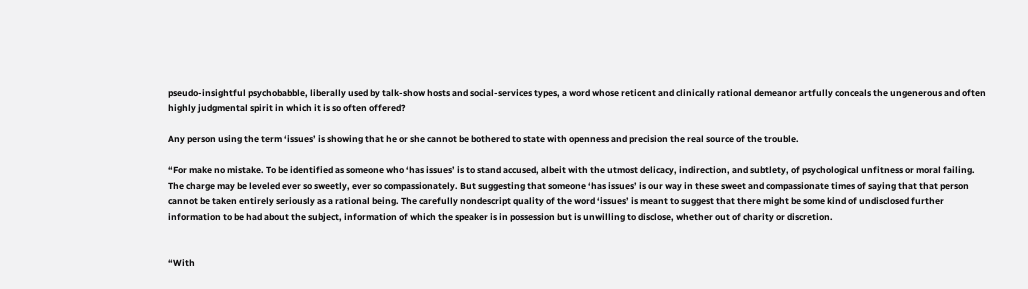pseudo-insightful psychobabble, liberally used by talk-show hosts and social-services types, a word whose reticent and clinically rational demeanor artfully conceals the ungenerous and often highly judgmental spirit in which it is so often offered?

Any person using the term ‘issues’ is showing that he or she cannot be bothered to state with openness and precision the real source of the trouble.

“For make no mistake. To be identified as someone who ‘has issues’ is to stand accused, albeit with the utmost delicacy, indirection, and subtlety, of psychological unfitness or moral failing. The charge may be leveled ever so sweetly, ever so compassionately. But suggesting that someone ‘has issues’ is our way in these sweet and compassionate times of saying that that person cannot be taken entirely seriously as a rational being. The carefully nondescript quality of the word ‘issues’ is meant to suggest that there might be some kind of undisclosed further information to be had about the subject, information of which the speaker is in possession but is unwilling to disclose, whether out of charity or discretion.


“With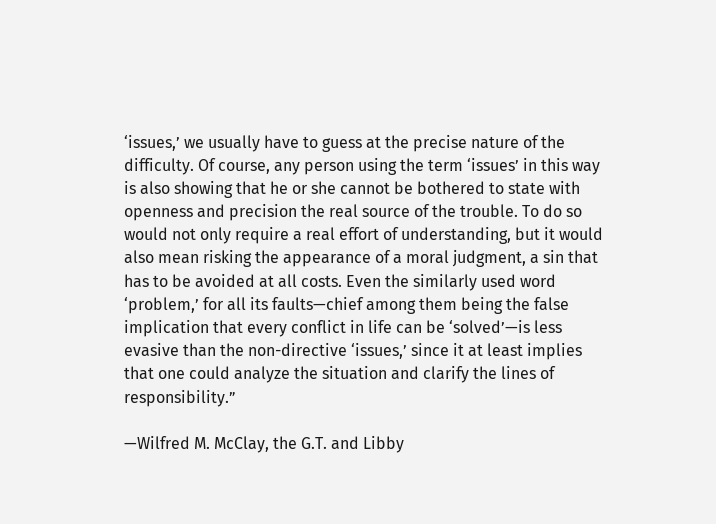‘issues,’ we usually have to guess at the precise nature of the difficulty. Of course, any person using the term ‘issues’ in this way is also showing that he or she cannot be bothered to state with openness and precision the real source of the trouble. To do so would not only require a real effort of understanding, but it would also mean risking the appearance of a moral judgment, a sin that has to be avoided at all costs. Even the similarly used word ‘problem,’ for all its faults—chief among them being the false implication that every conflict in life can be ‘solved’—is less evasive than the non-directive ‘issues,’ since it at least implies that one could analyze the situation and clarify the lines of responsibility.”

—Wilfred M. McClay, the G.T. and Libby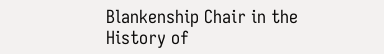Blankenship Chair in the History of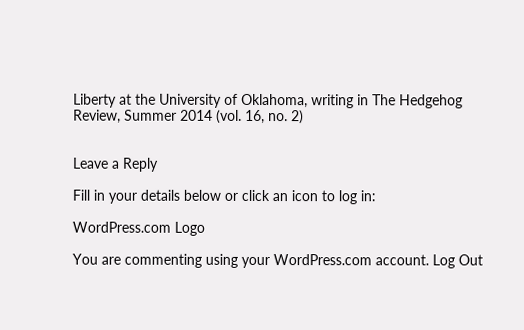Liberty at the University of Oklahoma, writing in The Hedgehog Review, Summer 2014 (vol. 16, no. 2)


Leave a Reply

Fill in your details below or click an icon to log in:

WordPress.com Logo

You are commenting using your WordPress.com account. Log Out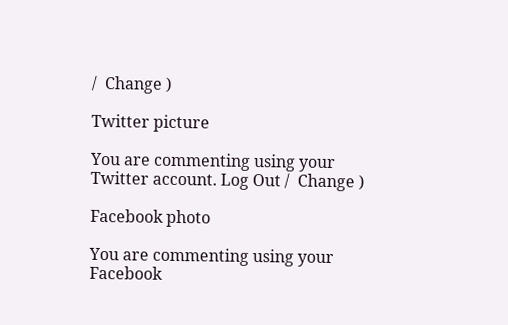/  Change )

Twitter picture

You are commenting using your Twitter account. Log Out /  Change )

Facebook photo

You are commenting using your Facebook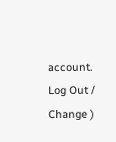account. Log Out /  Change )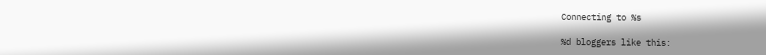Connecting to %s

%d bloggers like this: